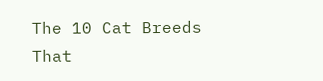The 10 Cat Breeds That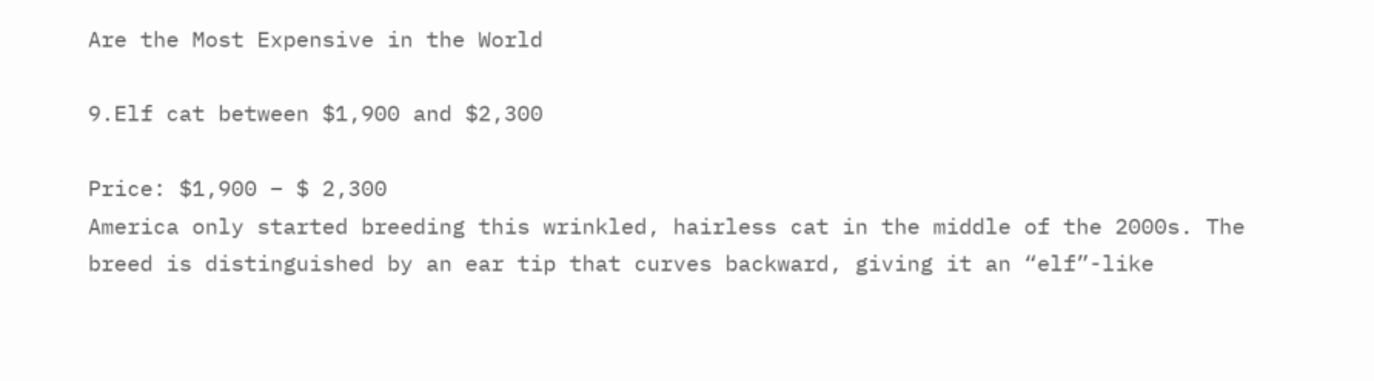Are the Most Expensive in the World

9.Elf cat between $1,900 and $2,300

Price: $1,900 – $ 2,300
America only started breeding this wrinkled, hairless cat in the middle of the 2000s. The breed is distinguished by an ear tip that curves backward, giving it an “elf”-like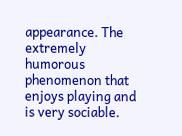appearance. The extremely humorous phenomenon that enjoys playing and is very sociable.